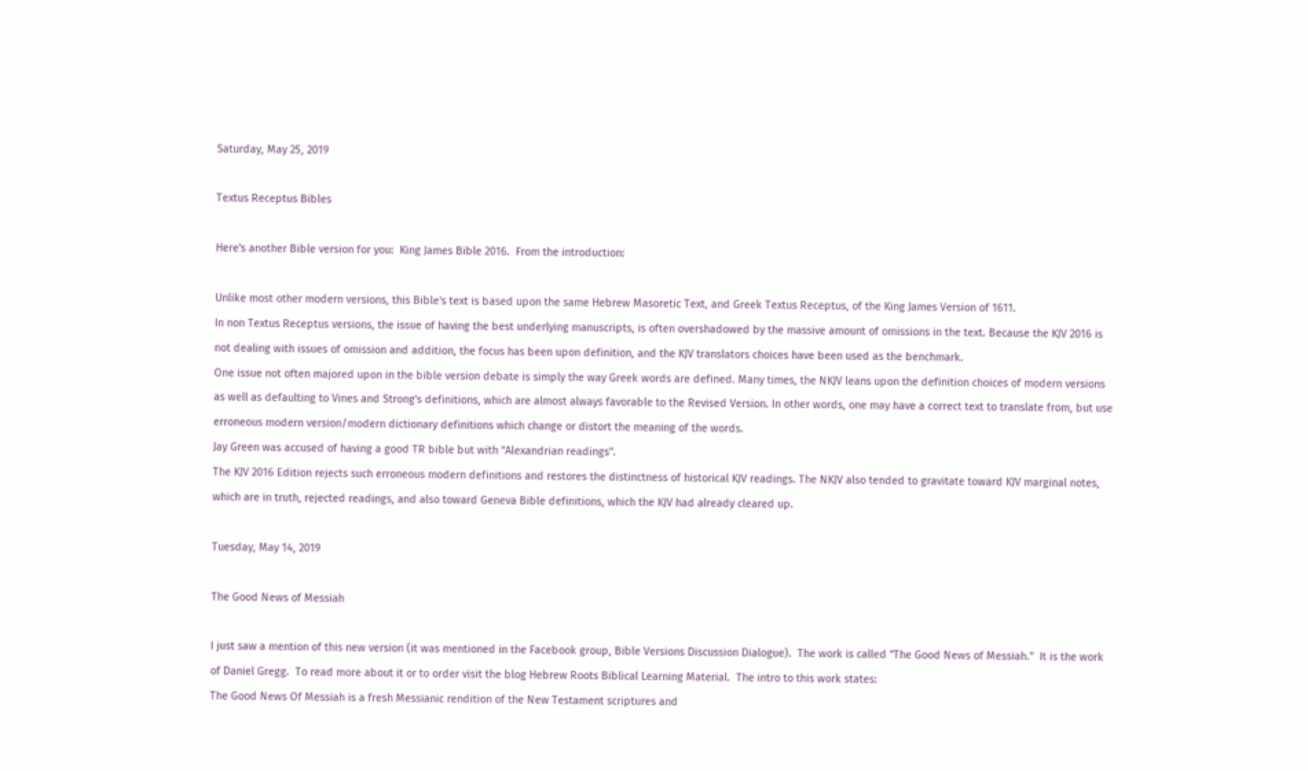Saturday, May 25, 2019

Textus Receptus Bibles

Here's another Bible version for you:  King James Bible 2016.  From the introduction:

Unlike most other modern versions, this Bible's text is based upon the same Hebrew Masoretic Text, and Greek Textus Receptus, of the King James Version of 1611.
In non Textus Receptus versions, the issue of having the best underlying manuscripts, is often overshadowed by the massive amount of omissions in the text. Because the KJV 2016 is not dealing with issues of omission and addition, the focus has been upon definition, and the KJV translators choices have been used as the benchmark.
One issue not often majored upon in the bible version debate is simply the way Greek words are defined. Many times, the NKJV leans upon the definition choices of modern versions as well as defaulting to Vines and Strong's definitions, which are almost always favorable to the Revised Version. In other words, one may have a correct text to translate from, but use erroneous modern version/modern dictionary definitions which change or distort the meaning of the words.
Jay Green was accused of having a good TR bible but with "Alexandrian readings".
The KJV 2016 Edition rejects such erroneous modern definitions and restores the distinctness of historical KJV readings. The NKJV also tended to gravitate toward KJV marginal notes, which are in truth, rejected readings, and also toward Geneva Bible definitions, which the KJV had already cleared up.

Tuesday, May 14, 2019

The Good News of Messiah

I just saw a mention of this new version (it was mentioned in the Facebook group, Bible Versions Discussion Dialogue).  The work is called "The Good News of Messiah."  It is the work of Daniel Gregg.  To read more about it or to order visit the blog Hebrew Roots Biblical Learning Material.  The intro to this work states:
The Good News Of Messiah is a fresh Messianic rendition of the New Testament scriptures and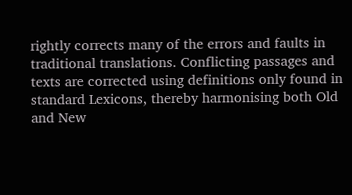rightly corrects many of the errors and faults in traditional translations. Conflicting passages and texts are corrected using definitions only found in standard Lexicons, thereby harmonising both Old and New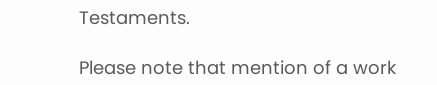Testaments.

Please note that mention of a work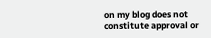on my blog does not constitute approval or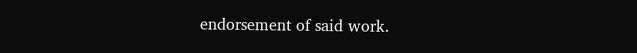endorsement of said work.